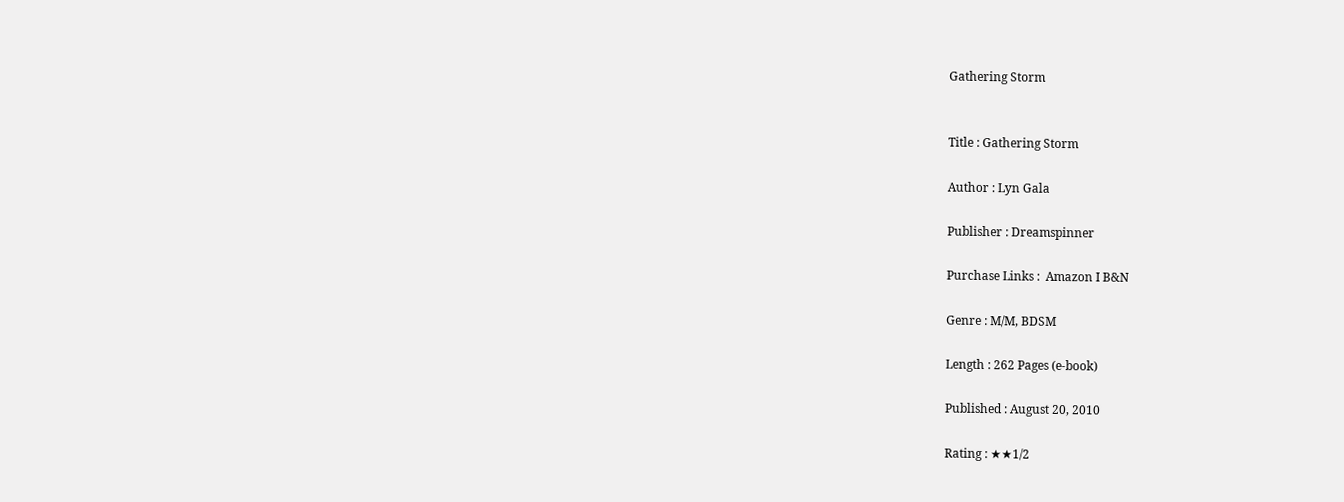Gathering Storm


Title : Gathering Storm

Author : Lyn Gala

Publisher : Dreamspinner

Purchase Links :  Amazon I B&N

Genre : M/M, BDSM

Length : 262 Pages (e-book)

Published : August 20, 2010

Rating : ★★1/2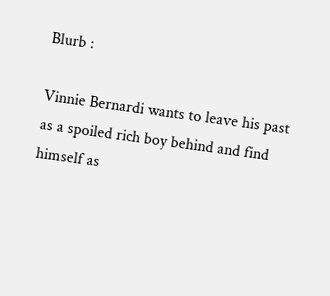Blurb :

Vinnie Bernardi wants to leave his past as a spoiled rich boy behind and find himself as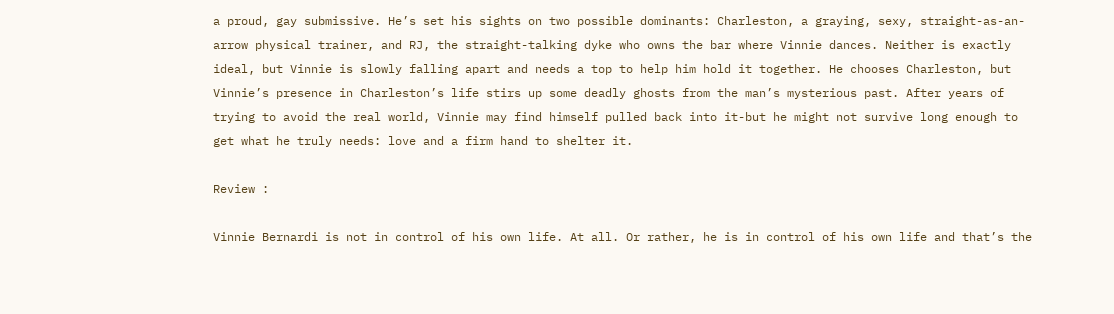a proud, gay submissive. He’s set his sights on two possible dominants: Charleston, a graying, sexy, straight-as-an-arrow physical trainer, and RJ, the straight-talking dyke who owns the bar where Vinnie dances. Neither is exactly ideal, but Vinnie is slowly falling apart and needs a top to help him hold it together. He chooses Charleston, but Vinnie’s presence in Charleston’s life stirs up some deadly ghosts from the man’s mysterious past. After years of trying to avoid the real world, Vinnie may find himself pulled back into it-but he might not survive long enough to get what he truly needs: love and a firm hand to shelter it.

Review :

Vinnie Bernardi is not in control of his own life. At all. Or rather, he is in control of his own life and that’s the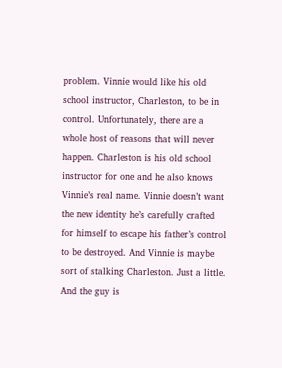problem. Vinnie would like his old school instructor, Charleston, to be in control. Unfortunately, there are a whole host of reasons that will never happen. Charleston is his old school instructor for one and he also knows Vinnie’s real name. Vinnie doesn’t want the new identity he’s carefully crafted for himself to escape his father’s control to be destroyed. And Vinnie is maybe sort of stalking Charleston. Just a little. And the guy is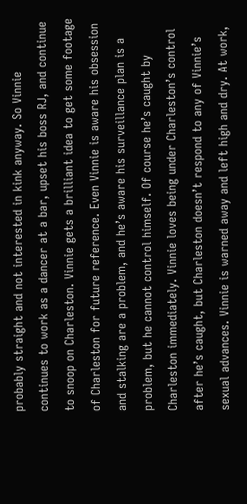probably straight and not interested in kink anyway. So Vinnie continues to work as a dancer at a bar, upset his boss RJ, and continue to snoop on Charleston. Vinnie gets a brilliant idea to get some footage of Charleston for future reference. Even Vinnie is aware his obsession and stalking are a problem, and he’s aware his surveillance plan is a problem, but he cannot control himself. Of course he’s caught by Charleston immediately. Vinnie loves being under Charleston’s control after he’s caught, but Charleston doesn’t respond to any of Vinnie’s sexual advances. Vinnie is warned away and left high and dry. At work,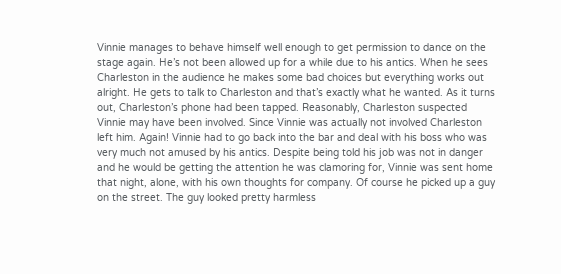Vinnie manages to behave himself well enough to get permission to dance on the stage again. He’s not been allowed up for a while due to his antics. When he sees Charleston in the audience he makes some bad choices but everything works out alright. He gets to talk to Charleston and that’s exactly what he wanted. As it turns out, Charleston’s phone had been tapped. Reasonably, Charleston suspected Vinnie may have been involved. Since Vinnie was actually not involved Charleston left him. Again! Vinnie had to go back into the bar and deal with his boss who was very much not amused by his antics. Despite being told his job was not in danger and he would be getting the attention he was clamoring for, Vinnie was sent home that night, alone, with his own thoughts for company. Of course he picked up a guy on the street. The guy looked pretty harmless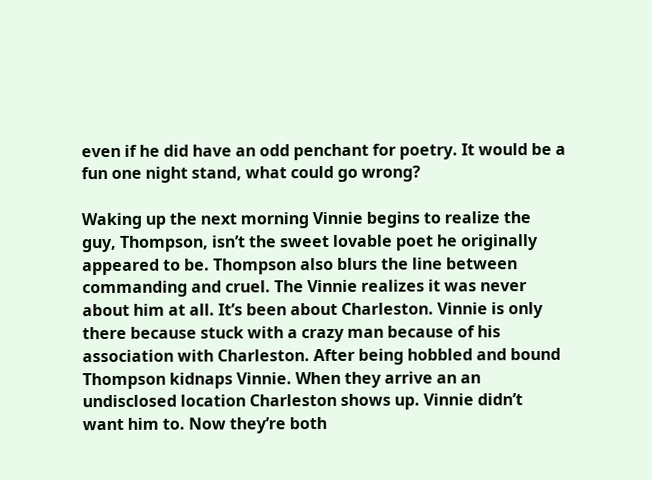even if he did have an odd penchant for poetry. It would be a fun one night stand, what could go wrong?

Waking up the next morning Vinnie begins to realize the guy, Thompson, isn’t the sweet lovable poet he originally appeared to be. Thompson also blurs the line between commanding and cruel. The Vinnie realizes it was never about him at all. It’s been about Charleston. Vinnie is only there because stuck with a crazy man because of his association with Charleston. After being hobbled and bound Thompson kidnaps Vinnie. When they arrive an an undisclosed location Charleston shows up. Vinnie didn’t want him to. Now they’re both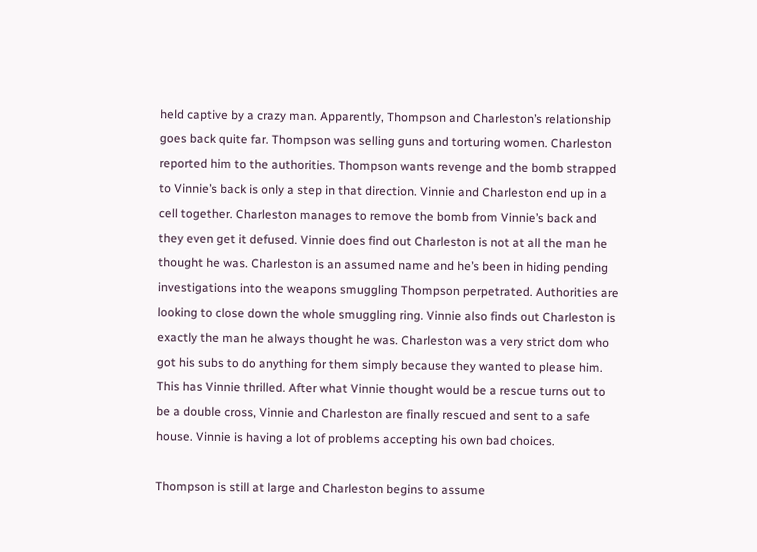held captive by a crazy man. Apparently, Thompson and Charleston’s relationship goes back quite far. Thompson was selling guns and torturing women. Charleston reported him to the authorities. Thompson wants revenge and the bomb strapped to Vinnie’s back is only a step in that direction. Vinnie and Charleston end up in a cell together. Charleston manages to remove the bomb from Vinnie’s back and they even get it defused. Vinnie does find out Charleston is not at all the man he thought he was. Charleston is an assumed name and he’s been in hiding pending investigations into the weapons smuggling Thompson perpetrated. Authorities are looking to close down the whole smuggling ring. Vinnie also finds out Charleston is exactly the man he always thought he was. Charleston was a very strict dom who got his subs to do anything for them simply because they wanted to please him. This has Vinnie thrilled. After what Vinnie thought would be a rescue turns out to be a double cross, Vinnie and Charleston are finally rescued and sent to a safe house. Vinnie is having a lot of problems accepting his own bad choices.

Thompson is still at large and Charleston begins to assume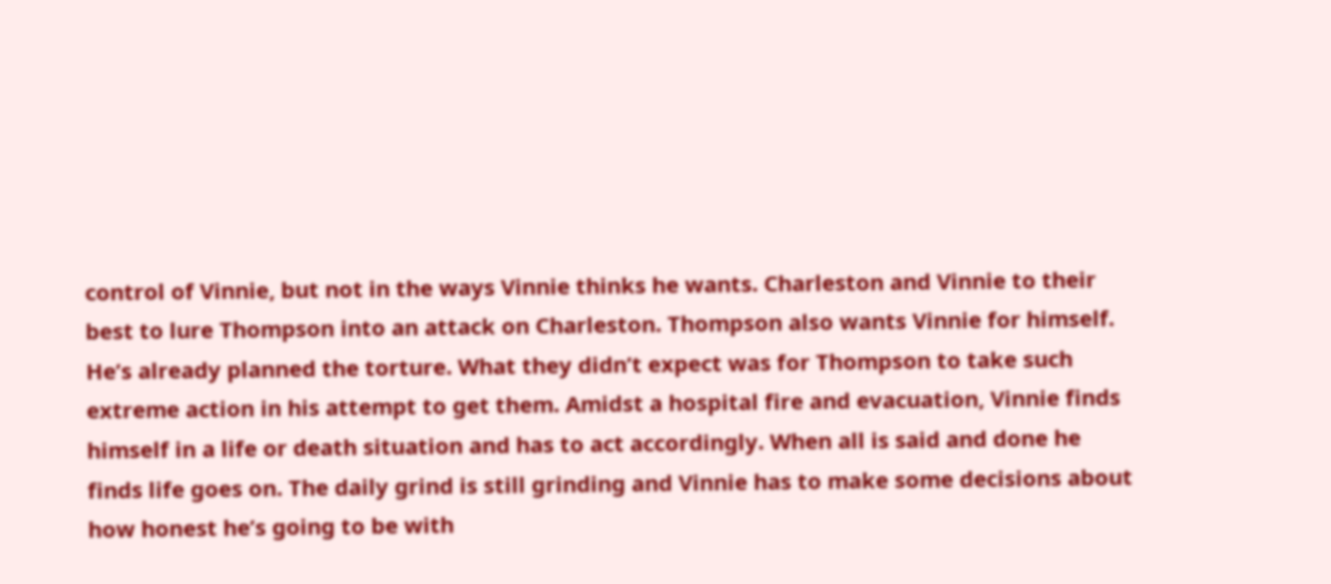control of Vinnie, but not in the ways Vinnie thinks he wants. Charleston and Vinnie to their best to lure Thompson into an attack on Charleston. Thompson also wants Vinnie for himself. He’s already planned the torture. What they didn’t expect was for Thompson to take such extreme action in his attempt to get them. Amidst a hospital fire and evacuation, Vinnie finds himself in a life or death situation and has to act accordingly. When all is said and done he finds life goes on. The daily grind is still grinding and Vinnie has to make some decisions about how honest he’s going to be with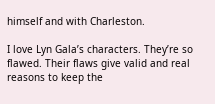himself and with Charleston.

I love Lyn Gala’s characters. They’re so flawed. Their flaws give valid and real reasons to keep the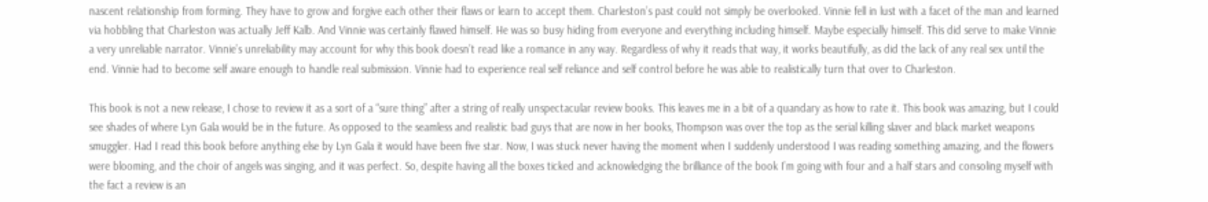nascent relationship from forming. They have to grow and forgive each other their flaws or learn to accept them. Charleston’s past could not simply be overlooked. Vinnie fell in lust with a facet of the man and learned via hobbling that Charleston was actually Jeff Kalb. And Vinnie was certainly flawed himself. He was so busy hiding from everyone and everything including himself. Maybe especially himself. This did serve to make Vinnie a very unreliable narrator. Vinnie’s unreliability may account for why this book doesn’t read like a romance in any way. Regardless of why it reads that way, it works beautifully, as did the lack of any real sex until the end. Vinnie had to become self aware enough to handle real submission. Vinnie had to experience real self reliance and self control before he was able to realistically turn that over to Charleston.

This book is not a new release, I chose to review it as a sort of a “sure thing” after a string of really unspectacular review books. This leaves me in a bit of a quandary as how to rate it. This book was amazing, but I could see shades of where Lyn Gala would be in the future. As opposed to the seamless and realistic bad guys that are now in her books, Thompson was over the top as the serial killing slaver and black market weapons smuggler. Had I read this book before anything else by Lyn Gala it would have been five star. Now, I was stuck never having the moment when I suddenly understood I was reading something amazing, and the flowers were blooming, and the choir of angels was singing, and it was perfect. So, despite having all the boxes ticked and acknowledging the brilliance of the book I’m going with four and a half stars and consoling myself with the fact a review is an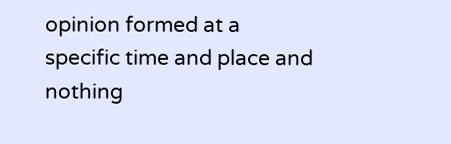opinion formed at a specific time and place and nothing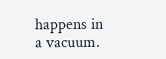happens in a vacuum.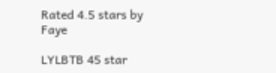Rated 4.5 stars by Faye

LYLBTB 45 star